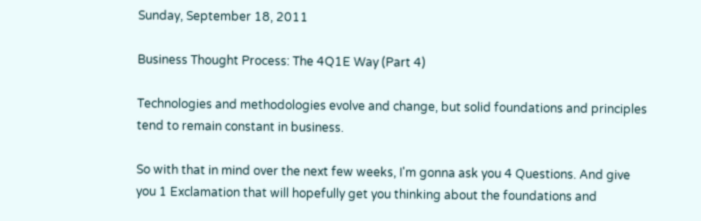Sunday, September 18, 2011

Business Thought Process: The 4Q1E Way (Part 4)

Technologies and methodologies evolve and change, but solid foundations and principles tend to remain constant in business.

So with that in mind over the next few weeks, I'm gonna ask you 4 Questions. And give you 1 Exclamation that will hopefully get you thinking about the foundations and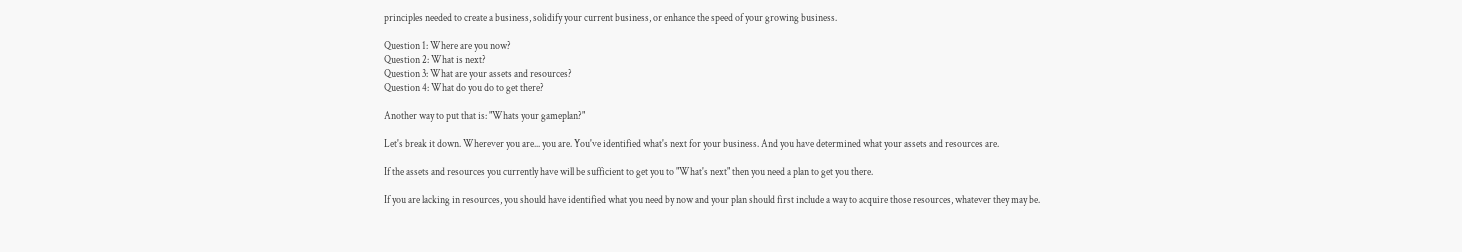principles needed to create a business, solidify your current business, or enhance the speed of your growing business.

Question 1: Where are you now?
Question 2: What is next?
Question 3: What are your assets and resources?
Question 4: What do you do to get there?

Another way to put that is: "Whats your gameplan?"

Let's break it down. Wherever you are... you are. You've identified what's next for your business. And you have determined what your assets and resources are.

If the assets and resources you currently have will be sufficient to get you to "What's next" then you need a plan to get you there.

If you are lacking in resources, you should have identified what you need by now and your plan should first include a way to acquire those resources, whatever they may be.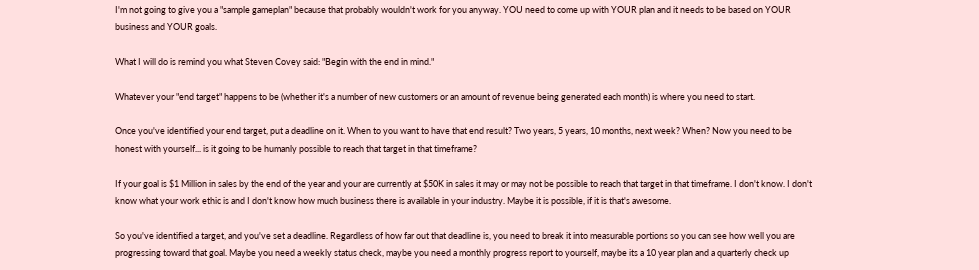I'm not going to give you a "sample gameplan" because that probably wouldn't work for you anyway. YOU need to come up with YOUR plan and it needs to be based on YOUR business and YOUR goals.

What I will do is remind you what Steven Covey said: "Begin with the end in mind."

Whatever your "end target" happens to be (whether it's a number of new customers or an amount of revenue being generated each month) is where you need to start.

Once you've identified your end target, put a deadline on it. When to you want to have that end result? Two years, 5 years, 10 months, next week? When? Now you need to be honest with yourself... is it going to be humanly possible to reach that target in that timeframe?

If your goal is $1 Million in sales by the end of the year and your are currently at $50K in sales it may or may not be possible to reach that target in that timeframe. I don't know. I don't know what your work ethic is and I don't know how much business there is available in your industry. Maybe it is possible, if it is that's awesome.

So you've identified a target, and you've set a deadline. Regardless of how far out that deadline is, you need to break it into measurable portions so you can see how well you are progressing toward that goal. Maybe you need a weekly status check, maybe you need a monthly progress report to yourself, maybe its a 10 year plan and a quarterly check up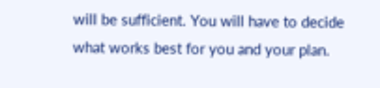will be sufficient. You will have to decide what works best for you and your plan.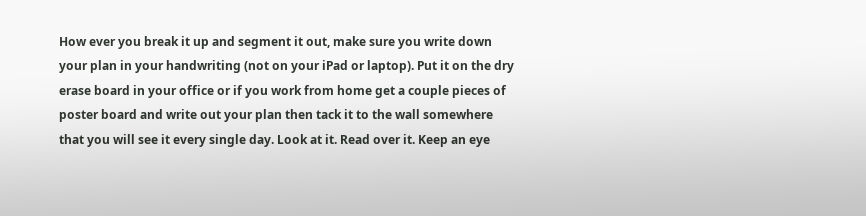How ever you break it up and segment it out, make sure you write down your plan in your handwriting (not on your iPad or laptop). Put it on the dry erase board in your office or if you work from home get a couple pieces of poster board and write out your plan then tack it to the wall somewhere that you will see it every single day. Look at it. Read over it. Keep an eye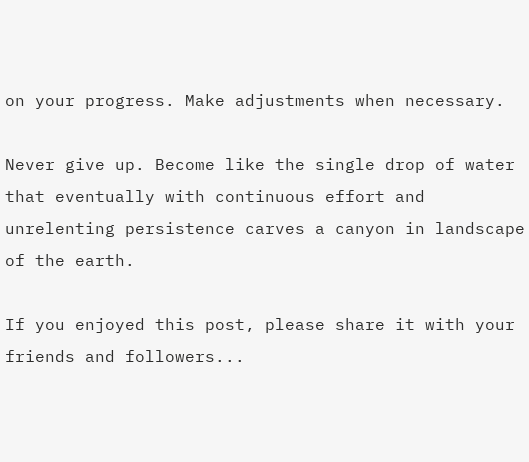on your progress. Make adjustments when necessary.

Never give up. Become like the single drop of water that eventually with continuous effort and unrelenting persistence carves a canyon in landscape of the earth.

If you enjoyed this post, please share it with your friends and followers...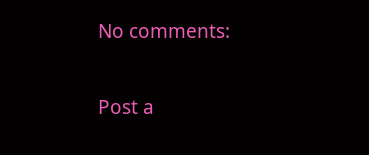No comments:

Post a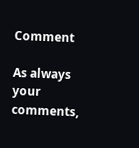Comment

As always your comments,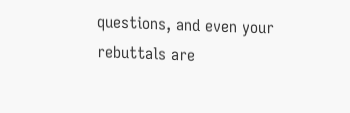questions, and even your rebuttals are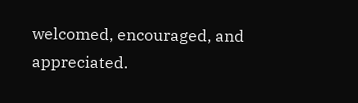welcomed, encouraged, and appreciated.